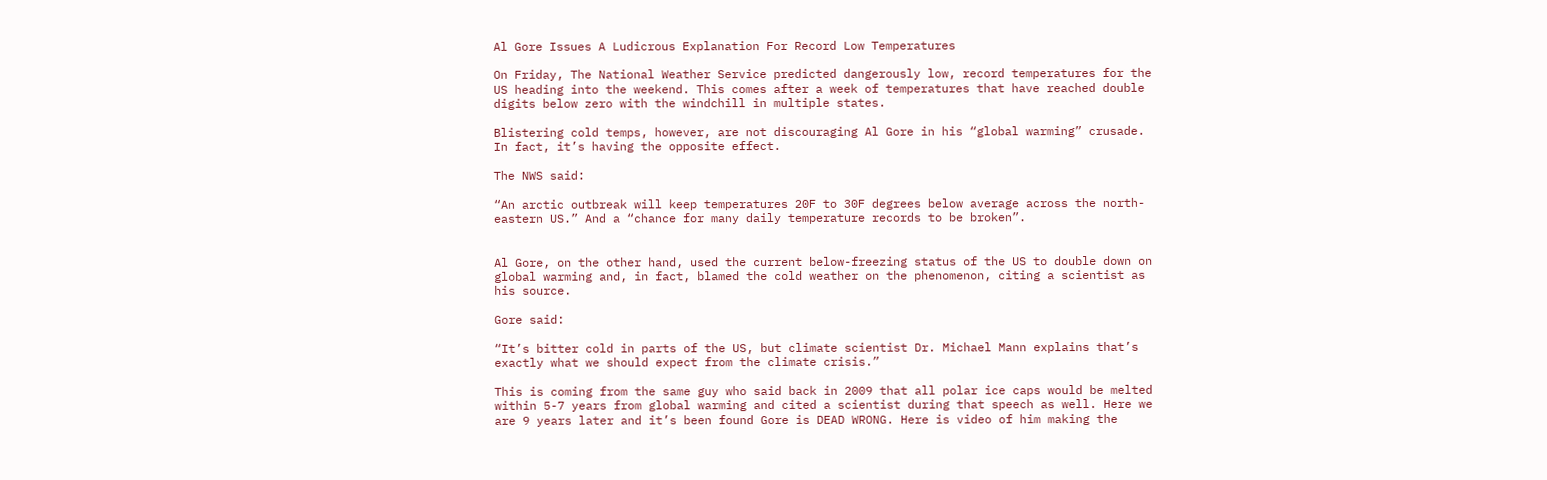Al Gore Issues A Ludicrous Explanation For Record Low Temperatures

On Friday, The National Weather Service predicted dangerously low, record temperatures for the US heading into the weekend. This comes after a week of temperatures that have reached double digits below zero with the windchill in multiple states.

Blistering cold temps, however, are not discouraging Al Gore in his “global warming” crusade. In fact, it’s having the opposite effect.

The NWS said:

“An arctic outbreak will keep temperatures 20F to 30F degrees below average across the north-eastern US.” And a “chance for many daily temperature records to be broken”.


Al Gore, on the other hand, used the current below-freezing status of the US to double down on global warming and, in fact, blamed the cold weather on the phenomenon, citing a scientist as his source.

Gore said:

“It’s bitter cold in parts of the US, but climate scientist Dr. Michael Mann explains that’s exactly what we should expect from the climate crisis.”

This is coming from the same guy who said back in 2009 that all polar ice caps would be melted within 5-7 years from global warming and cited a scientist during that speech as well. Here we are 9 years later and it’s been found Gore is DEAD WRONG. Here is video of him making the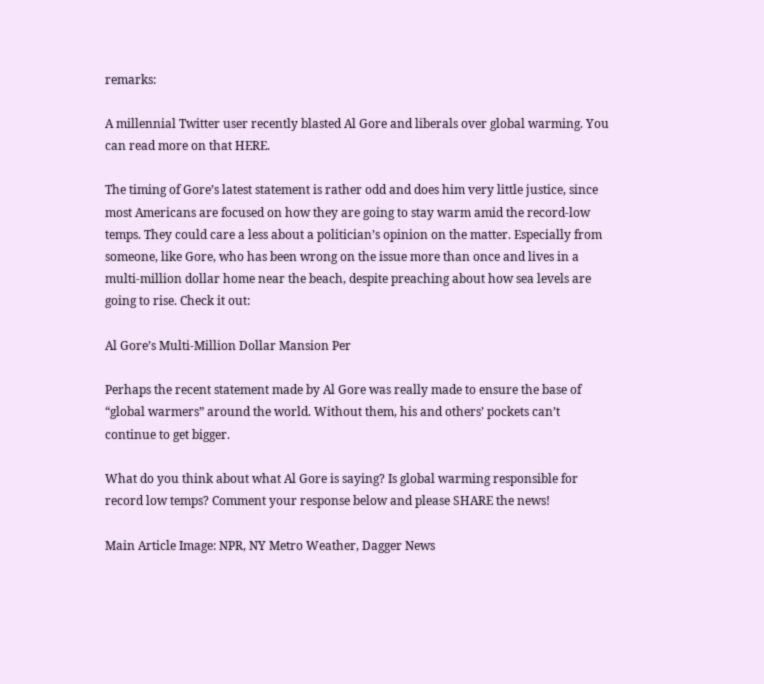remarks:

A millennial Twitter user recently blasted Al Gore and liberals over global warming. You can read more on that HERE.

The timing of Gore’s latest statement is rather odd and does him very little justice, since most Americans are focused on how they are going to stay warm amid the record-low temps. They could care a less about a politician’s opinion on the matter. Especially from someone, like Gore, who has been wrong on the issue more than once and lives in a multi-million dollar home near the beach, despite preaching about how sea levels are going to rise. Check it out:

Al Gore’s Multi-Million Dollar Mansion Per

Perhaps the recent statement made by Al Gore was really made to ensure the base of “global warmers” around the world. Without them, his and others’ pockets can’t continue to get bigger.

What do you think about what Al Gore is saying? Is global warming responsible for record low temps? Comment your response below and please SHARE the news!

Main Article Image: NPR, NY Metro Weather, Dagger News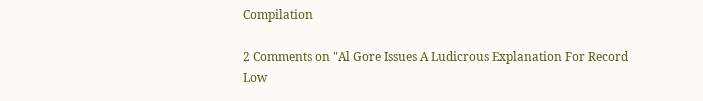Compilation

2 Comments on "Al Gore Issues A Ludicrous Explanation For Record Low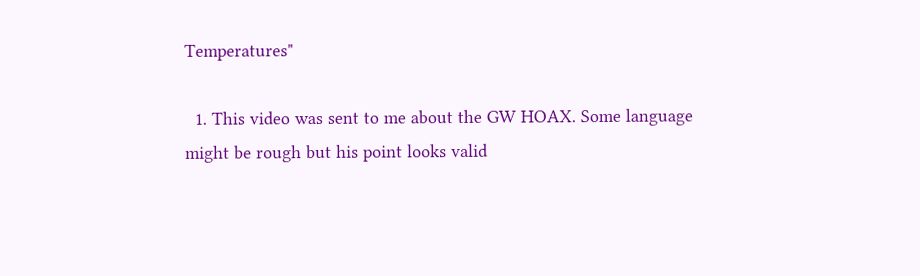Temperatures"

  1. This video was sent to me about the GW HOAX. Some language might be rough but his point looks valid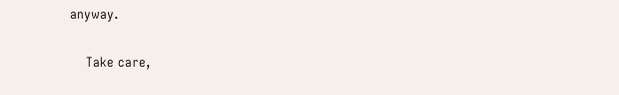anyway.

    Take care,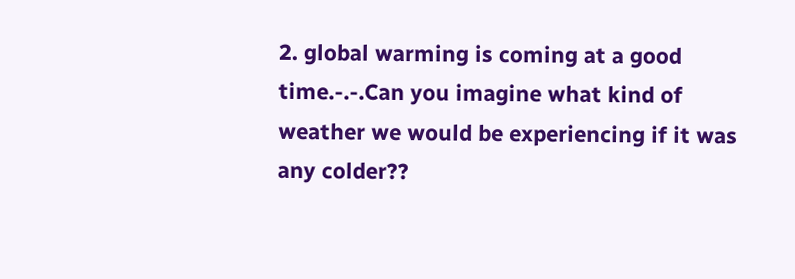2. global warming is coming at a good time.-.-.Can you imagine what kind of weather we would be experiencing if it was any colder??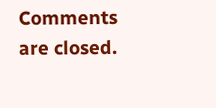Comments are closed.